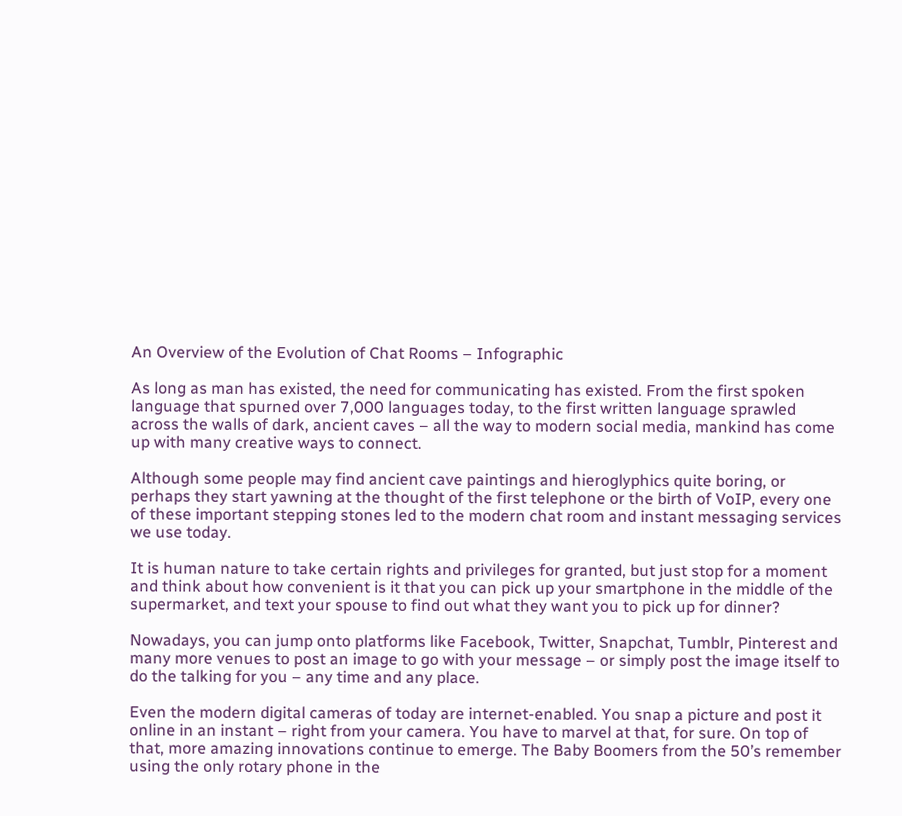An Overview of the Evolution of Chat Rooms – Infographic

As long as man has existed, the need for communicating has existed. From the first spoken language that spurned over 7,000 languages today, to the first written language sprawled across the walls of dark, ancient caves – all the way to modern social media, mankind has come up with many creative ways to connect.

Although some people may find ancient cave paintings and hieroglyphics quite boring, or perhaps they start yawning at the thought of the first telephone or the birth of VoIP, every one of these important stepping stones led to the modern chat room and instant messaging services we use today.

It is human nature to take certain rights and privileges for granted, but just stop for a moment and think about how convenient is it that you can pick up your smartphone in the middle of the supermarket, and text your spouse to find out what they want you to pick up for dinner?

Nowadays, you can jump onto platforms like Facebook, Twitter, Snapchat, Tumblr, Pinterest and many more venues to post an image to go with your message – or simply post the image itself to do the talking for you – any time and any place.

Even the modern digital cameras of today are internet-enabled. You snap a picture and post it online in an instant – right from your camera. You have to marvel at that, for sure. On top of that, more amazing innovations continue to emerge. The Baby Boomers from the 50’s remember using the only rotary phone in the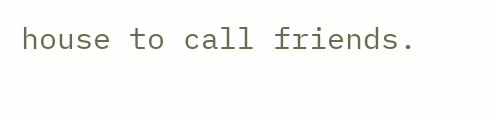house to call friends.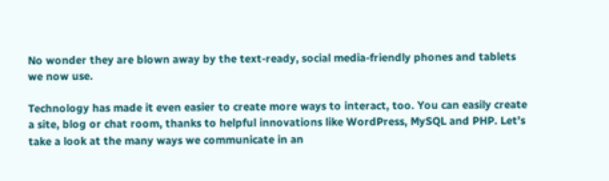No wonder they are blown away by the text-ready, social media-friendly phones and tablets we now use.

Technology has made it even easier to create more ways to interact, too. You can easily create a site, blog or chat room, thanks to helpful innovations like WordPress, MySQL and PHP. Let’s take a look at the many ways we communicate in an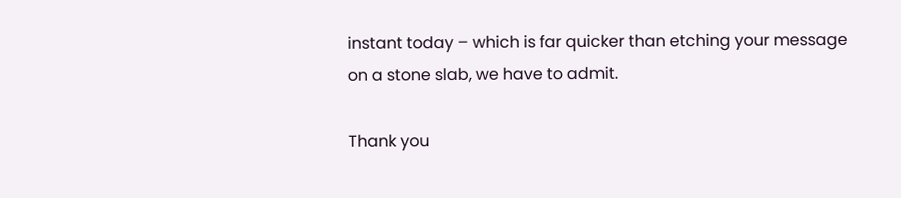instant today – which is far quicker than etching your message on a stone slab, we have to admit.

Thank you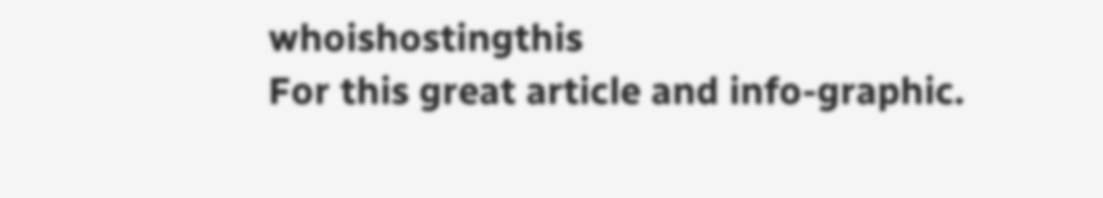whoishostingthis
For this great article and info-graphic.